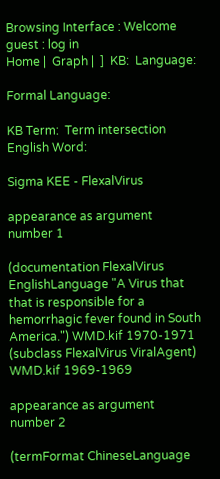Browsing Interface : Welcome guest : log in
Home |  Graph |  ]  KB:  Language:

Formal Language:

KB Term:  Term intersection
English Word:

Sigma KEE - FlexalVirus

appearance as argument number 1

(documentation FlexalVirus EnglishLanguage "A Virus that that is responsible for a hemorrhagic fever found in South America.") WMD.kif 1970-1971
(subclass FlexalVirus ViralAgent) WMD.kif 1969-1969

appearance as argument number 2

(termFormat ChineseLanguage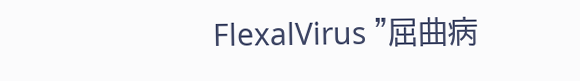FlexalVirus "屈曲病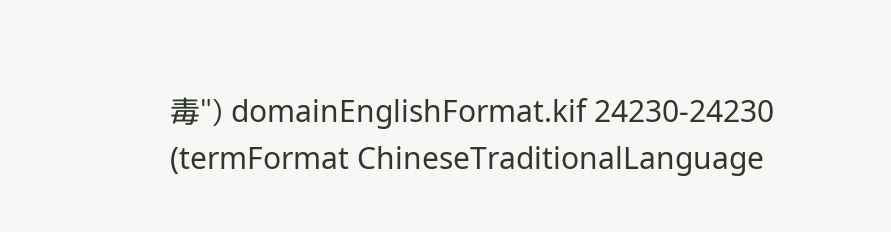毒") domainEnglishFormat.kif 24230-24230
(termFormat ChineseTraditionalLanguage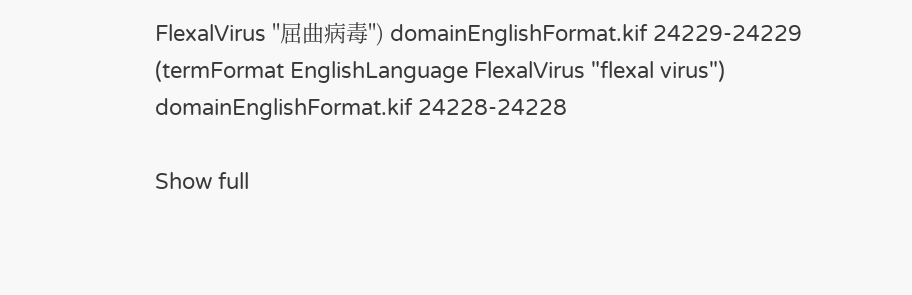FlexalVirus "屈曲病毒") domainEnglishFormat.kif 24229-24229
(termFormat EnglishLanguage FlexalVirus "flexal virus") domainEnglishFormat.kif 24228-24228

Show full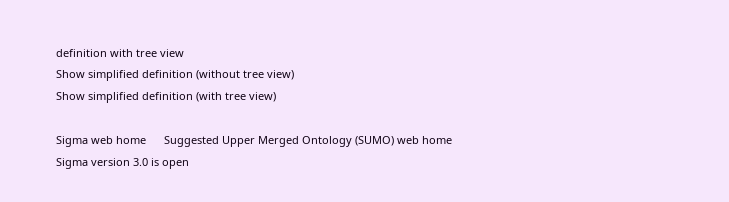definition with tree view
Show simplified definition (without tree view)
Show simplified definition (with tree view)

Sigma web home      Suggested Upper Merged Ontology (SUMO) web home
Sigma version 3.0 is open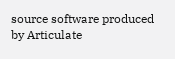source software produced by Articulate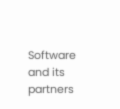Software and its partners